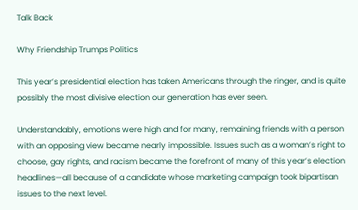Talk Back

Why Friendship Trumps Politics

This year’s presidential election has taken Americans through the ringer, and is quite possibly the most divisive election our generation has ever seen.

Understandably, emotions were high and for many, remaining friends with a person with an opposing view became nearly impossible. Issues such as a woman’s right to choose, gay rights, and racism became the forefront of many of this year’s election headlines—all because of a candidate whose marketing campaign took bipartisan issues to the next level.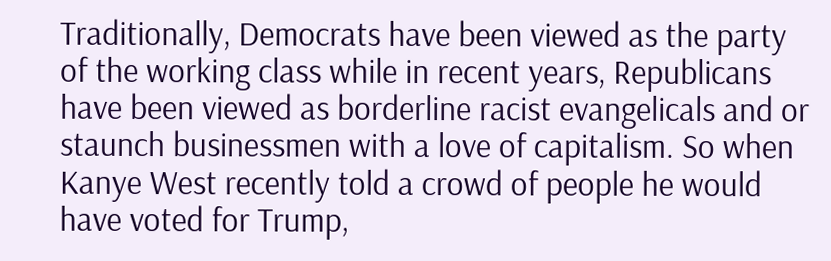Traditionally, Democrats have been viewed as the party of the working class while in recent years, Republicans have been viewed as borderline racist evangelicals and or staunch businessmen with a love of capitalism. So when Kanye West recently told a crowd of people he would have voted for Trump,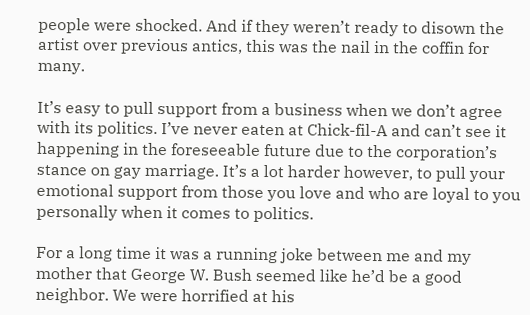people were shocked. And if they weren’t ready to disown the artist over previous antics, this was the nail in the coffin for many.

It’s easy to pull support from a business when we don’t agree with its politics. I’ve never eaten at Chick-fil-A and can’t see it happening in the foreseeable future due to the corporation’s stance on gay marriage. It’s a lot harder however, to pull your emotional support from those you love and who are loyal to you personally when it comes to politics.

For a long time it was a running joke between me and my mother that George W. Bush seemed like he’d be a good neighbor. We were horrified at his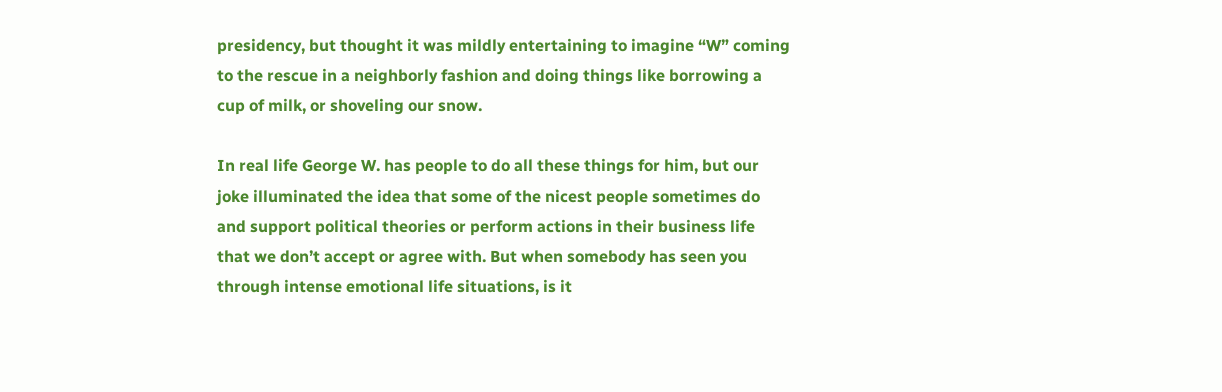presidency, but thought it was mildly entertaining to imagine “W” coming to the rescue in a neighborly fashion and doing things like borrowing a cup of milk, or shoveling our snow.

In real life George W. has people to do all these things for him, but our joke illuminated the idea that some of the nicest people sometimes do and support political theories or perform actions in their business life that we don’t accept or agree with. But when somebody has seen you through intense emotional life situations, is it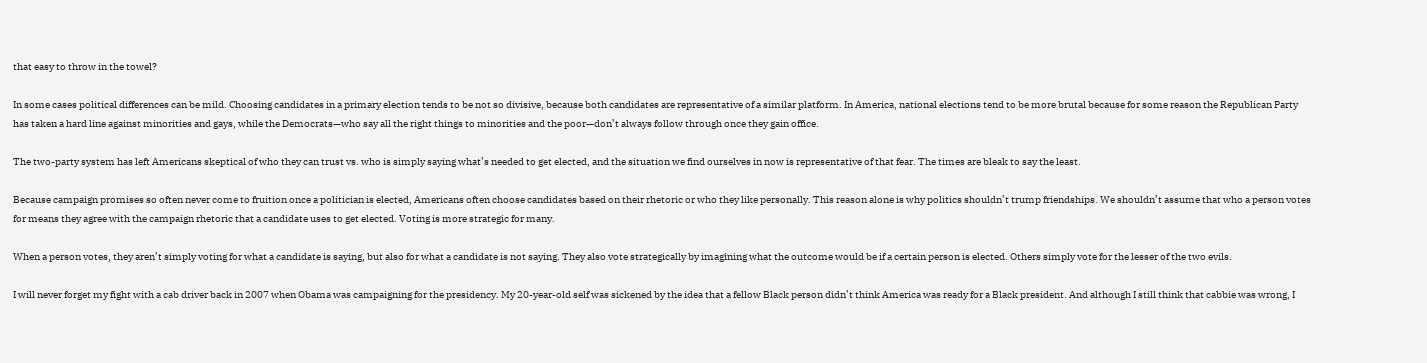that easy to throw in the towel?

In some cases political differences can be mild. Choosing candidates in a primary election tends to be not so divisive, because both candidates are representative of a similar platform. In America, national elections tend to be more brutal because for some reason the Republican Party has taken a hard line against minorities and gays, while the Democrats—who say all the right things to minorities and the poor—don’t always follow through once they gain office.

The two-party system has left Americans skeptical of who they can trust vs. who is simply saying what’s needed to get elected, and the situation we find ourselves in now is representative of that fear. The times are bleak to say the least.

Because campaign promises so often never come to fruition once a politician is elected, Americans often choose candidates based on their rhetoric or who they like personally. This reason alone is why politics shouldn’t trump friendships. We shouldn’t assume that who a person votes for means they agree with the campaign rhetoric that a candidate uses to get elected. Voting is more strategic for many.

When a person votes, they aren’t simply voting for what a candidate is saying, but also for what a candidate is not saying. They also vote strategically by imagining what the outcome would be if a certain person is elected. Others simply vote for the lesser of the two evils.

I will never forget my fight with a cab driver back in 2007 when Obama was campaigning for the presidency. My 20-year-old self was sickened by the idea that a fellow Black person didn’t think America was ready for a Black president. And although I still think that cabbie was wrong, I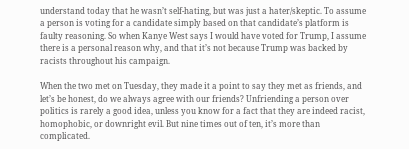understand today that he wasn’t self-hating, but was just a hater/skeptic. To assume a person is voting for a candidate simply based on that candidate’s platform is faulty reasoning. So when Kanye West says I would have voted for Trump, I assume there is a personal reason why, and that it’s not because Trump was backed by racists throughout his campaign.

When the two met on Tuesday, they made it a point to say they met as friends, and let’s be honest, do we always agree with our friends? Unfriending a person over politics is rarely a good idea, unless you know for a fact that they are indeed racist, homophobic, or downright evil. But nine times out of ten, it’s more than complicated.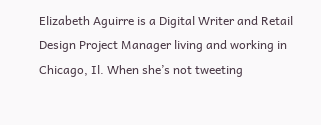Elizabeth Aguirre is a Digital Writer and Retail Design Project Manager living and working in Chicago, Il. When she’s not tweeting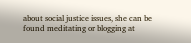about social justice issues, she can be found meditating or blogging at